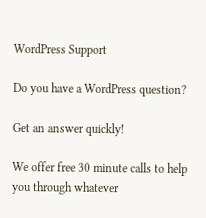WordPress Support

Do you have a WordPress question?

Get an answer quickly!

We offer free 30 minute calls to help you through whatever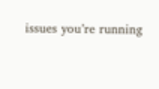issues you’re running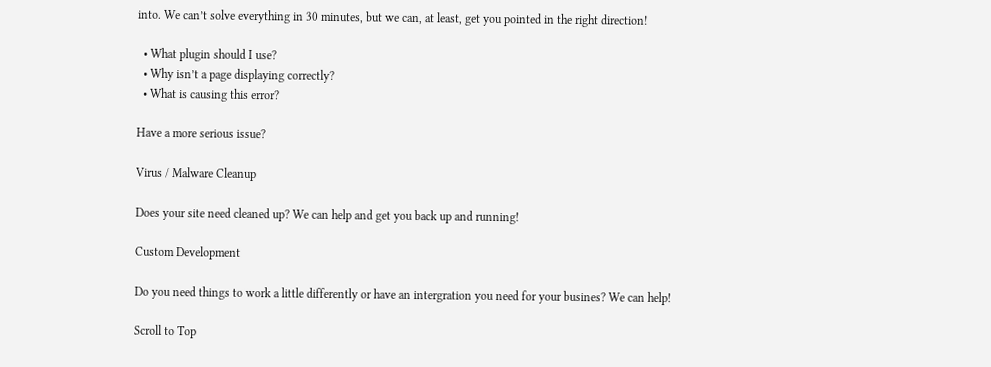into. We can’t solve everything in 30 minutes, but we can, at least, get you pointed in the right direction!

  • What plugin should I use?
  • Why isn’t a page displaying correctly?
  • What is causing this error?

Have a more serious issue?

Virus / Malware Cleanup

Does your site need cleaned up? We can help and get you back up and running!

Custom Development

Do you need things to work a little differently or have an intergration you need for your busines? We can help!

Scroll to Top